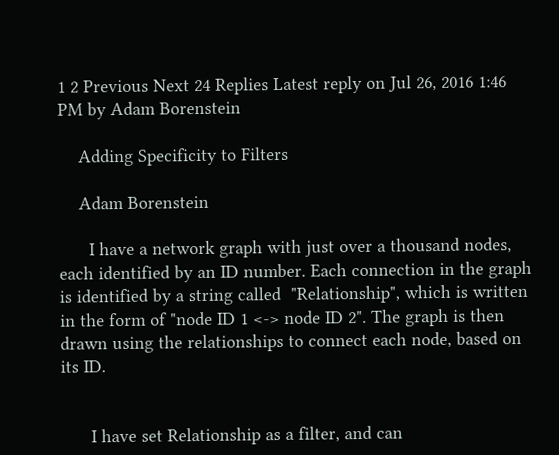1 2 Previous Next 24 Replies Latest reply on Jul 26, 2016 1:46 PM by Adam Borenstein

    Adding Specificity to Filters

    Adam Borenstein

      I have a network graph with just over a thousand nodes, each identified by an ID number. Each connection in the graph is identified by a string called  "Relationship", which is written in the form of "node ID 1 <-> node ID 2". The graph is then drawn using the relationships to connect each node, based on its ID.


      I have set Relationship as a filter, and can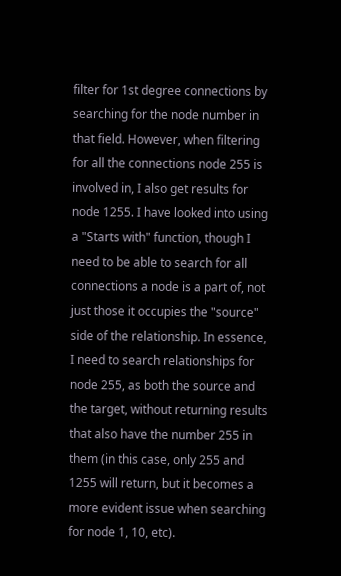filter for 1st degree connections by searching for the node number in that field. However, when filtering for all the connections node 255 is involved in, I also get results for node 1255. I have looked into using a "Starts with" function, though I need to be able to search for all connections a node is a part of, not just those it occupies the "source" side of the relationship. In essence, I need to search relationships for node 255, as both the source and the target, without returning results that also have the number 255 in them (in this case, only 255 and 1255 will return, but it becomes a more evident issue when searching for node 1, 10, etc).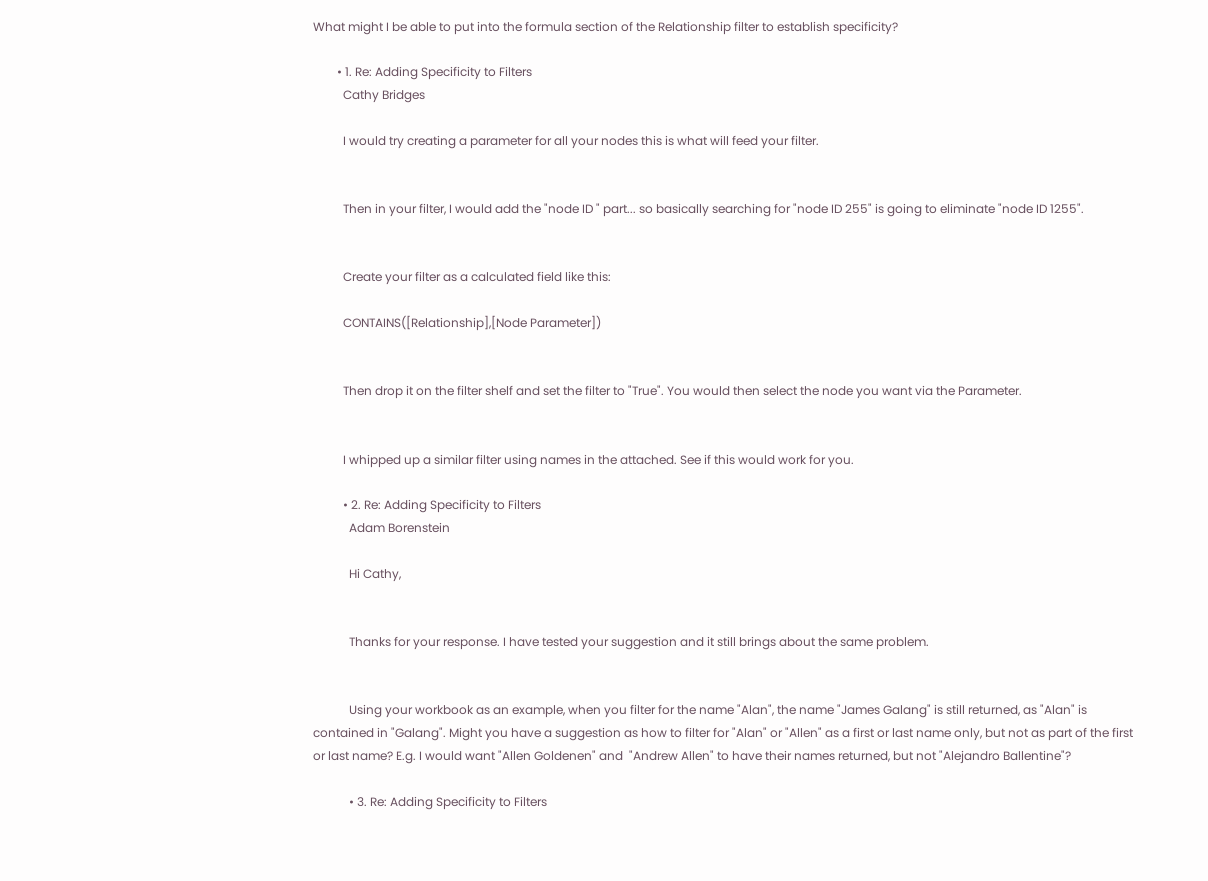What might I be able to put into the formula section of the Relationship filter to establish specificity?

        • 1. Re: Adding Specificity to Filters
          Cathy Bridges

          I would try creating a parameter for all your nodes this is what will feed your filter.


          Then in your filter, I would add the "node ID " part... so basically searching for "node ID 255" is going to eliminate "node ID 1255".


          Create your filter as a calculated field like this:

          CONTAINS([Relationship],[Node Parameter])


          Then drop it on the filter shelf and set the filter to "True". You would then select the node you want via the Parameter.


          I whipped up a similar filter using names in the attached. See if this would work for you.

          • 2. Re: Adding Specificity to Filters
            Adam Borenstein

            Hi Cathy,


            Thanks for your response. I have tested your suggestion and it still brings about the same problem.


            Using your workbook as an example, when you filter for the name "Alan", the name "James Galang" is still returned, as "Alan" is contained in "Galang". Might you have a suggestion as how to filter for "Alan" or "Allen" as a first or last name only, but not as part of the first or last name? E.g. I would want "Allen Goldenen" and  "Andrew Allen" to have their names returned, but not "Alejandro Ballentine"?

            • 3. Re: Adding Specificity to Filters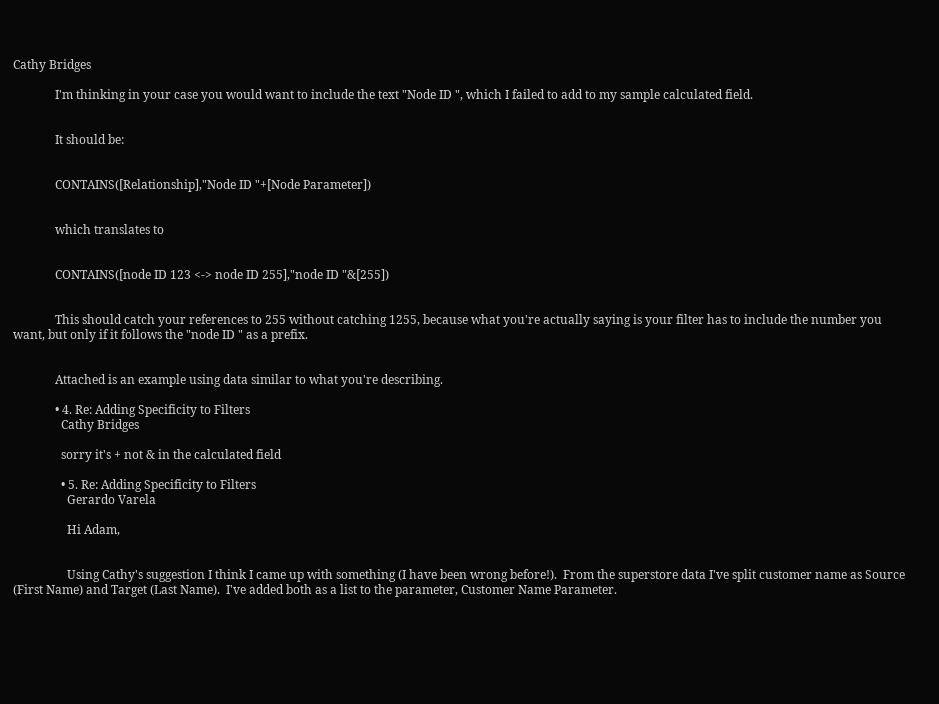Cathy Bridges

              I'm thinking in your case you would want to include the text "Node ID ", which I failed to add to my sample calculated field.


              It should be:


              CONTAINS([Relationship],"Node ID "+[Node Parameter])


              which translates to


              CONTAINS([node ID 123 <-> node ID 255],"node ID "&[255])


              This should catch your references to 255 without catching 1255, because what you're actually saying is your filter has to include the number you want, but only if it follows the "node ID " as a prefix.


              Attached is an example using data similar to what you're describing.

              • 4. Re: Adding Specificity to Filters
                Cathy Bridges

                sorry it's + not & in the calculated field

                • 5. Re: Adding Specificity to Filters
                  Gerardo Varela

                  Hi Adam,


                  Using Cathy's suggestion I think I came up with something (I have been wrong before!).  From the superstore data I've split customer name as Source (First Name) and Target (Last Name).  I've added both as a list to the parameter, Customer Name Parameter.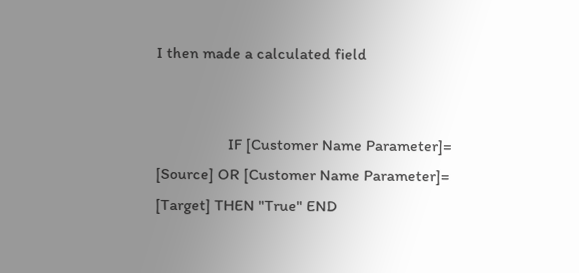I then made a calculated field


                  IF [Customer Name Parameter]= [Source] OR [Customer Name Parameter]= [Target] THEN "True" END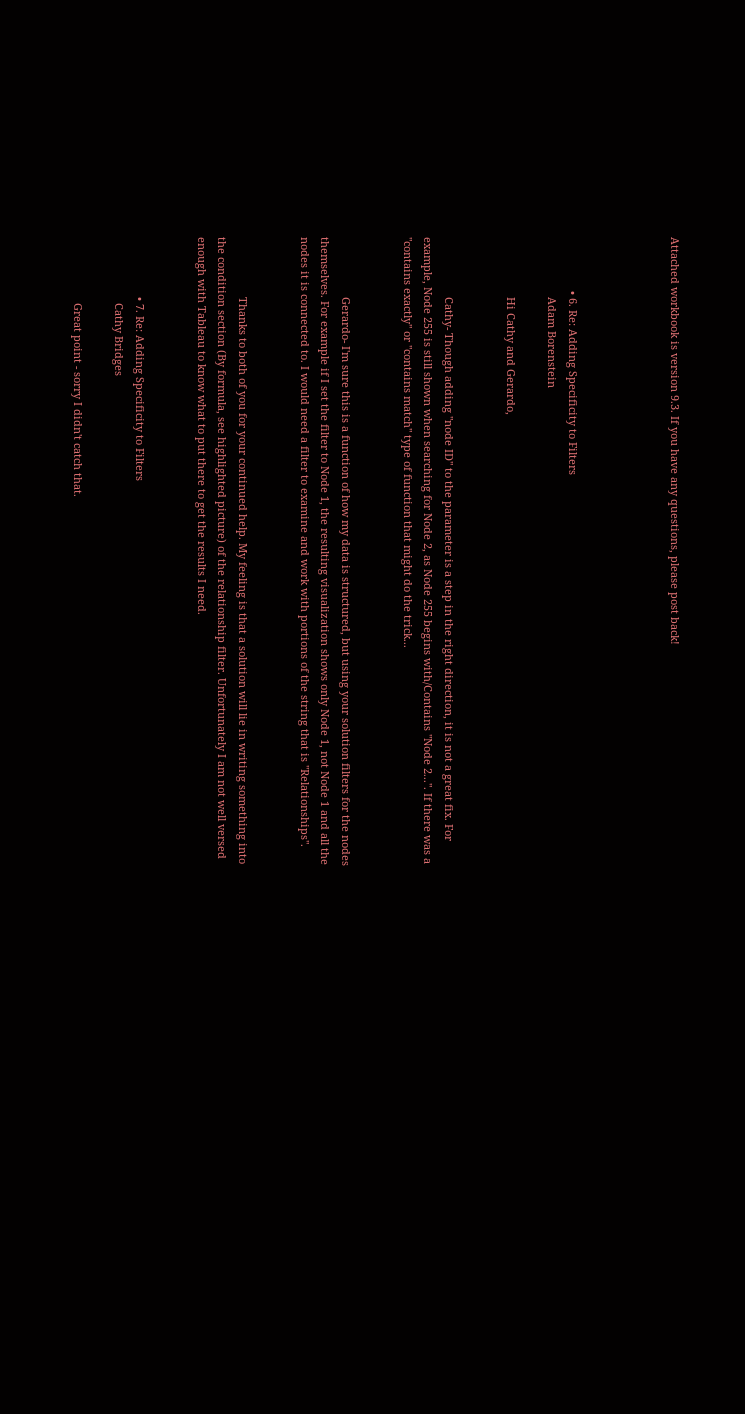Attached workbook is version 9.3. If you have any questions, please post back!




                  • 6. Re: Adding Specificity to Filters
                    Adam Borenstein

                    Hi Cathy and Gerardo,


                    Cathy- Though adding "node ID" to the parameter is a step in the right direction, it is not a great fix. For example, Node 255 is still shown when searching for Node 2, as Node 255 begins with/Contains "Node 2...". If there was a "contains exactly" or "contains match" type of function that might do the trick...


                    Gerardo- I'm sure this is a function of how my data is structured, but using your solution filters for the nodes themselves. For example if I set the filter to Node 1, the resulting visualization shows only Node 1, not Node 1 and all the nodes it is connected to. I would need a filter to examine and work with portions of the string that is "Relationships".


                    Thanks to both of you for your continued help. My feeling is that a solution will lie in writing something into the condition section (By formula, see highlighted picture) of the relationship filter. Unfortunately I am not well versed enough with Tableau to know what to put there to get the results I need.


                    • 7. Re: Adding Specificity to Filters
                      Cathy Bridges

                      Great point - sorry I didn't catch that.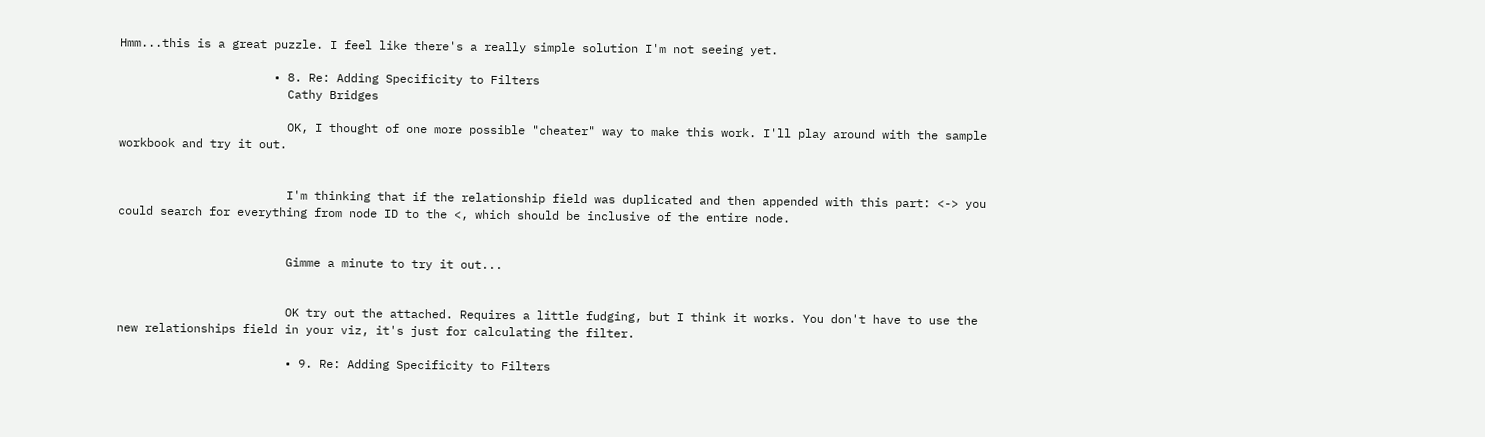Hmm...this is a great puzzle. I feel like there's a really simple solution I'm not seeing yet.

                      • 8. Re: Adding Specificity to Filters
                        Cathy Bridges

                        OK, I thought of one more possible "cheater" way to make this work. I'll play around with the sample workbook and try it out.


                        I'm thinking that if the relationship field was duplicated and then appended with this part: <-> you could search for everything from node ID to the <, which should be inclusive of the entire node.


                        Gimme a minute to try it out...


                        OK try out the attached. Requires a little fudging, but I think it works. You don't have to use the new relationships field in your viz, it's just for calculating the filter.

                        • 9. Re: Adding Specificity to Filters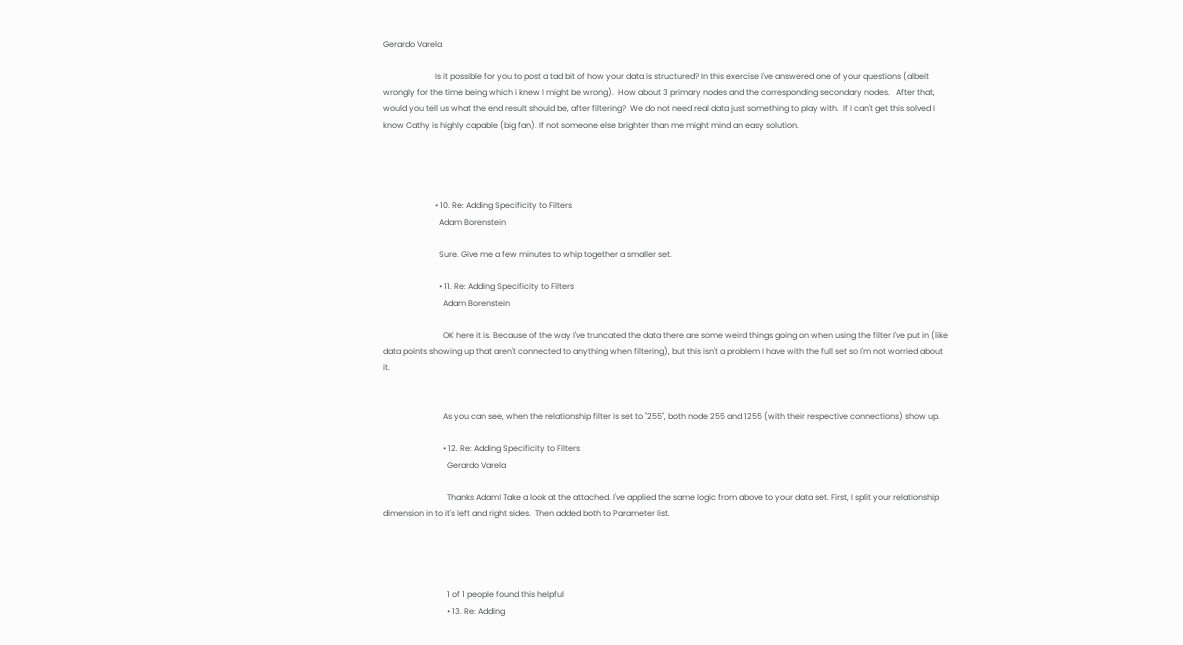Gerardo Varela

                          Is it possible for you to post a tad bit of how your data is structured? In this exercise I've answered one of your questions (albeit wrongly for the time being which i knew I might be wrong).  How about 3 primary nodes and the corresponding secondary nodes.   After that, would you tell us what the end result should be, after filtering?  We do not need real data just something to play with.  If I can't get this solved I know Cathy is highly capable (big fan). If not someone else brighter than me might mind an easy solution.




                          • 10. Re: Adding Specificity to Filters
                            Adam Borenstein

                            Sure. Give me a few minutes to whip together a smaller set.

                            • 11. Re: Adding Specificity to Filters
                              Adam Borenstein

                              OK here it is. Because of the way I've truncated the data there are some weird things going on when using the filter I've put in (like data points showing up that aren't connected to anything when filtering), but this isn't a problem I have with the full set so I'm not worried about it.


                              As you can see, when the relationship filter is set to "255", both node 255 and 1255 (with their respective connections) show up.

                              • 12. Re: Adding Specificity to Filters
                                Gerardo Varela

                                Thanks Adam! Take a look at the attached. I've applied the same logic from above to your data set. First, I split your relationship dimension in to it's left and right sides.  Then added both to Parameter list.




                                1 of 1 people found this helpful
                                • 13. Re: Adding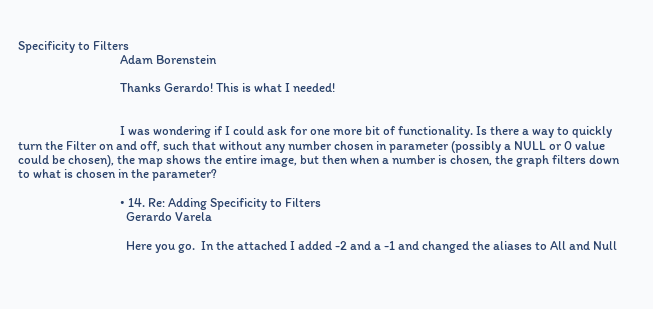Specificity to Filters
                                  Adam Borenstein

                                  Thanks Gerardo! This is what I needed!


                                  I was wondering if I could ask for one more bit of functionality. Is there a way to quickly turn the Filter on and off, such that without any number chosen in parameter (possibly a NULL or 0 value could be chosen), the map shows the entire image, but then when a number is chosen, the graph filters down to what is chosen in the parameter?

                                  • 14. Re: Adding Specificity to Filters
                                    Gerardo Varela

                                    Here you go.  In the attached I added -2 and a -1 and changed the aliases to All and Null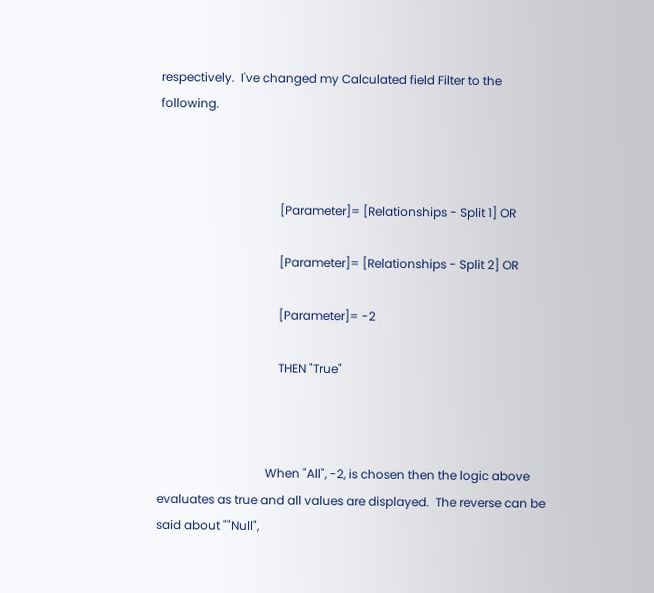respectively.  I've changed my Calculated field Filter to the following.



                                        [Parameter]= [Relationships - Split 1] OR

                                        [Parameter]= [Relationships - Split 2] OR

                                        [Parameter]= -2

                                        THEN "True"



                                    When "All", -2, is chosen then the logic above evaluates as true and all values are displayed.  The reverse can be said about ""Null",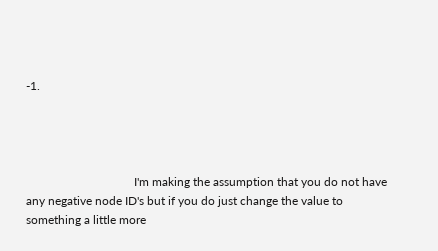-1.




                                    I'm making the assumption that you do not have any negative node ID's but if you do just change the value to something a little more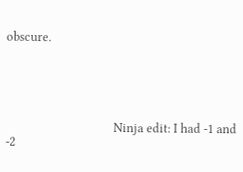obscure.





                                    Ninja edit: I had -1 and -2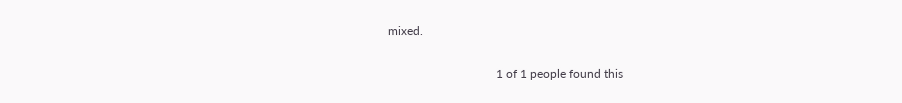mixed.

                                    1 of 1 people found this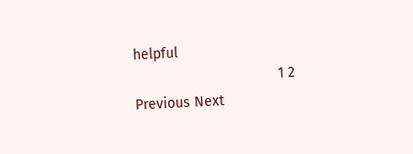helpful
                                    1 2 Previous Next